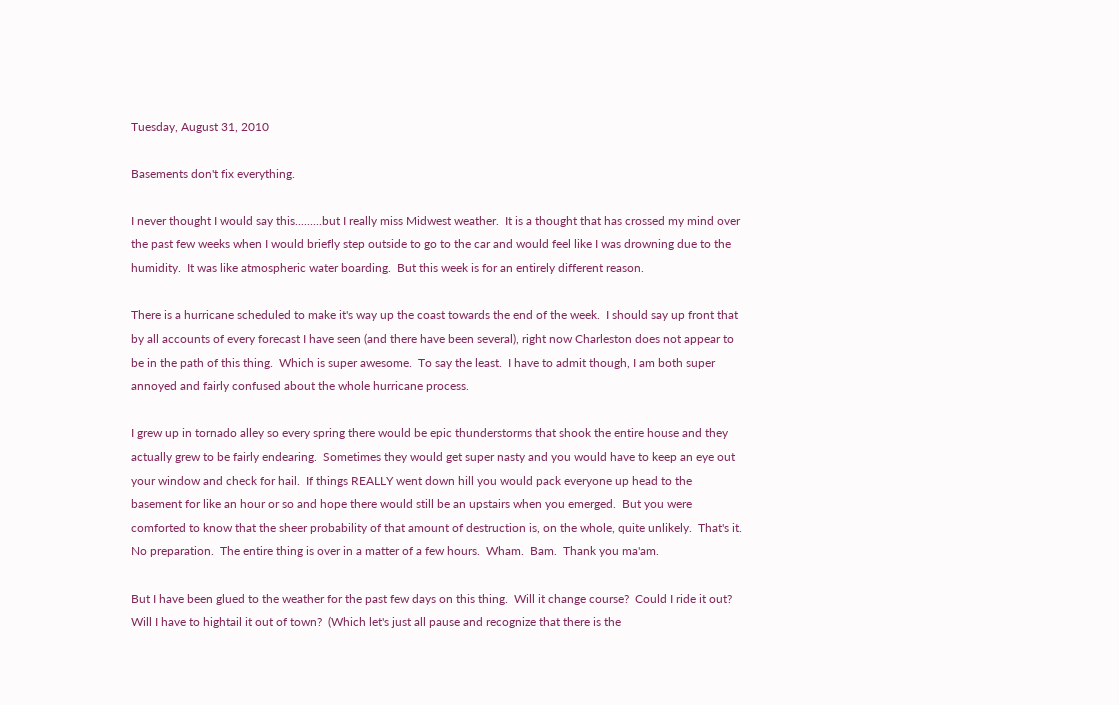Tuesday, August 31, 2010

Basements don't fix everything.

I never thought I would say this.........but I really miss Midwest weather.  It is a thought that has crossed my mind over the past few weeks when I would briefly step outside to go to the car and would feel like I was drowning due to the humidity.  It was like atmospheric water boarding.  But this week is for an entirely different reason.

There is a hurricane scheduled to make it's way up the coast towards the end of the week.  I should say up front that by all accounts of every forecast I have seen (and there have been several), right now Charleston does not appear to be in the path of this thing.  Which is super awesome.  To say the least.  I have to admit though, I am both super annoyed and fairly confused about the whole hurricane process.

I grew up in tornado alley so every spring there would be epic thunderstorms that shook the entire house and they actually grew to be fairly endearing.  Sometimes they would get super nasty and you would have to keep an eye out your window and check for hail.  If things REALLY went down hill you would pack everyone up head to the basement for like an hour or so and hope there would still be an upstairs when you emerged.  But you were comforted to know that the sheer probability of that amount of destruction is, on the whole, quite unlikely.  That's it.  No preparation.  The entire thing is over in a matter of a few hours.  Wham.  Bam.  Thank you ma'am.

But I have been glued to the weather for the past few days on this thing.  Will it change course?  Could I ride it out?  Will I have to hightail it out of town?  (Which let's just all pause and recognize that there is the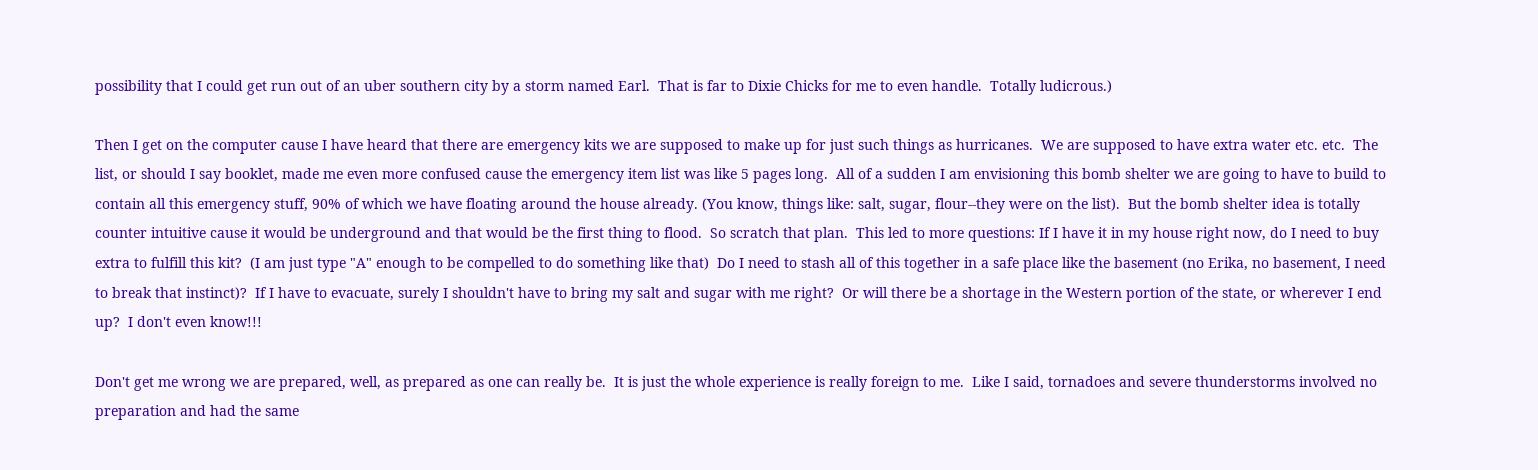possibility that I could get run out of an uber southern city by a storm named Earl.  That is far to Dixie Chicks for me to even handle.  Totally ludicrous.)

Then I get on the computer cause I have heard that there are emergency kits we are supposed to make up for just such things as hurricanes.  We are supposed to have extra water etc. etc.  The list, or should I say booklet, made me even more confused cause the emergency item list was like 5 pages long.  All of a sudden I am envisioning this bomb shelter we are going to have to build to contain all this emergency stuff, 90% of which we have floating around the house already. (You know, things like: salt, sugar, flour--they were on the list).  But the bomb shelter idea is totally counter intuitive cause it would be underground and that would be the first thing to flood.  So scratch that plan.  This led to more questions: If I have it in my house right now, do I need to buy extra to fulfill this kit?  (I am just type "A" enough to be compelled to do something like that)  Do I need to stash all of this together in a safe place like the basement (no Erika, no basement, I need to break that instinct)?  If I have to evacuate, surely I shouldn't have to bring my salt and sugar with me right?  Or will there be a shortage in the Western portion of the state, or wherever I end up?  I don't even know!!!

Don't get me wrong we are prepared, well, as prepared as one can really be.  It is just the whole experience is really foreign to me.  Like I said, tornadoes and severe thunderstorms involved no preparation and had the same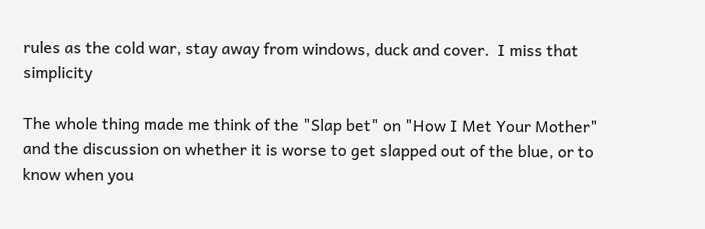rules as the cold war, stay away from windows, duck and cover.  I miss that simplicity

The whole thing made me think of the "Slap bet" on "How I Met Your Mother" and the discussion on whether it is worse to get slapped out of the blue, or to know when you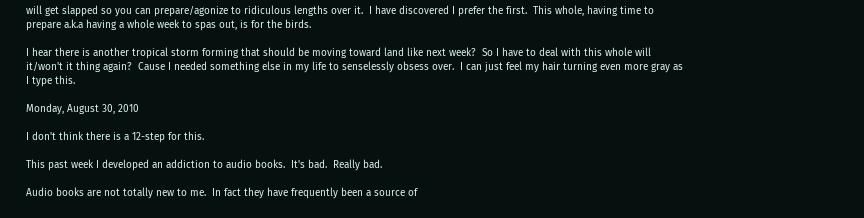will get slapped so you can prepare/agonize to ridiculous lengths over it.  I have discovered I prefer the first.  This whole, having time to prepare a.k.a having a whole week to spas out, is for the birds.

I hear there is another tropical storm forming that should be moving toward land like next week?  So I have to deal with this whole will it/won't it thing again?  Cause I needed something else in my life to senselessly obsess over.  I can just feel my hair turning even more gray as I type this.

Monday, August 30, 2010

I don't think there is a 12-step for this.

This past week I developed an addiction to audio books.  It's bad.  Really bad.

Audio books are not totally new to me.  In fact they have frequently been a source of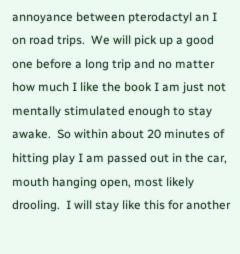annoyance between pterodactyl an I on road trips.  We will pick up a good one before a long trip and no matter how much I like the book I am just not mentally stimulated enough to stay awake.  So within about 20 minutes of hitting play I am passed out in the car, mouth hanging open, most likely drooling.  I will stay like this for another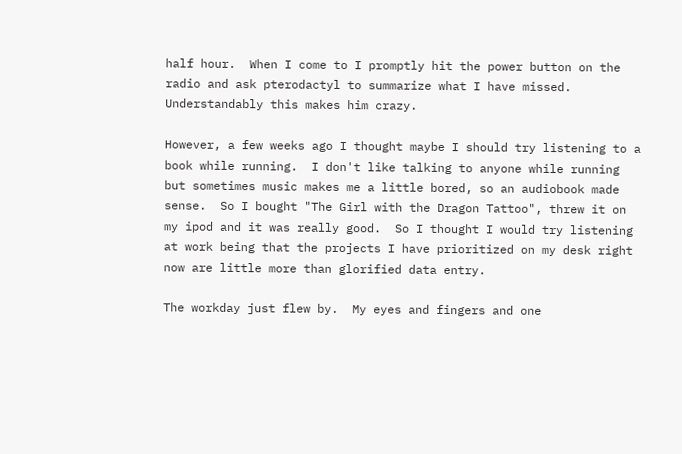half hour.  When I come to I promptly hit the power button on the radio and ask pterodactyl to summarize what I have missed.  Understandably this makes him crazy.

However, a few weeks ago I thought maybe I should try listening to a book while running.  I don't like talking to anyone while running but sometimes music makes me a little bored, so an audiobook made sense.  So I bought "The Girl with the Dragon Tattoo", threw it on my ipod and it was really good.  So I thought I would try listening at work being that the projects I have prioritized on my desk right now are little more than glorified data entry.

The workday just flew by.  My eyes and fingers and one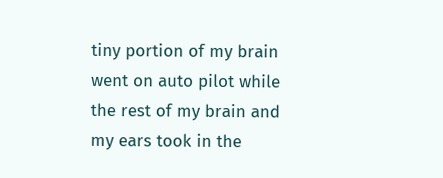tiny portion of my brain went on auto pilot while the rest of my brain and my ears took in the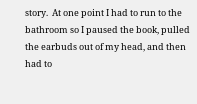story.  At one point I had to run to the bathroom so I paused the book, pulled the earbuds out of my head, and then had to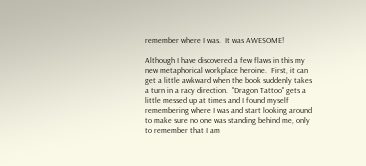remember where I was.  It was AWESOME!

Although I have discovered a few flaws in this my new metaphorical workplace heroine.  First, it can get a little awkward when the book suddenly takes a turn in a racy direction.  "Dragon Tattoo" gets a little messed up at times and I found myself remembering where I was and start looking around to make sure no one was standing behind me, only to remember that I am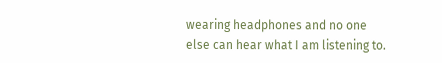wearing headphones and no one else can hear what I am listening to.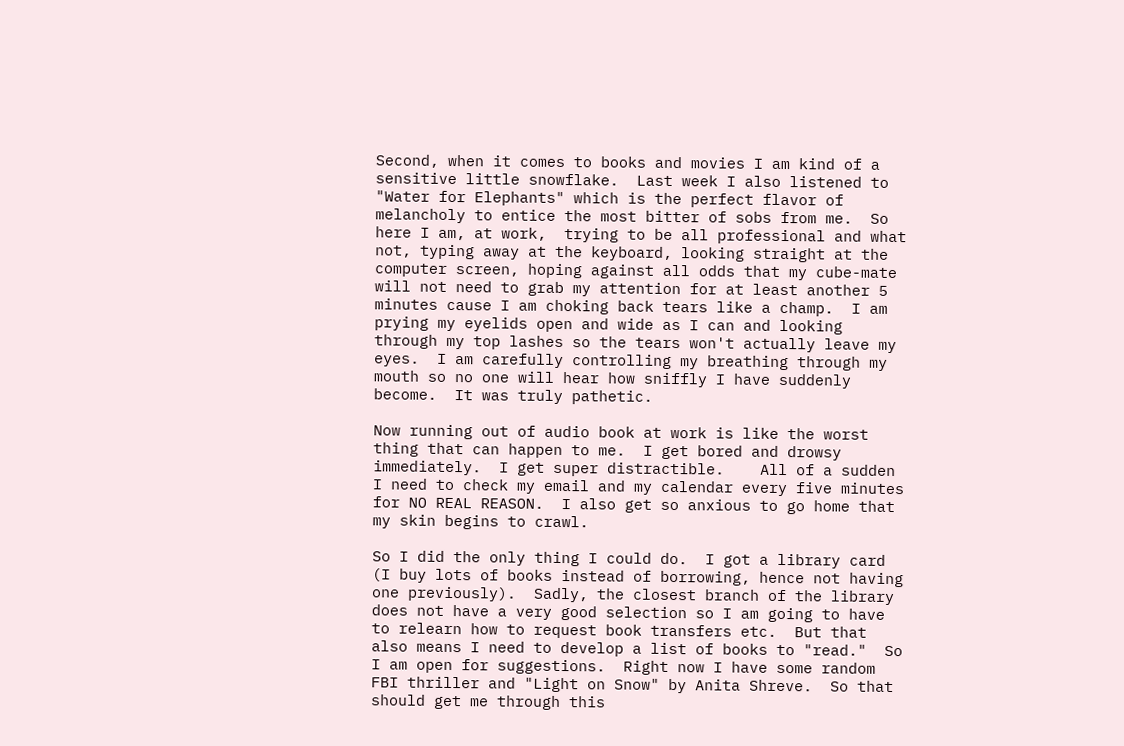Second, when it comes to books and movies I am kind of a sensitive little snowflake.  Last week I also listened to "Water for Elephants" which is the perfect flavor of melancholy to entice the most bitter of sobs from me.  So here I am, at work,  trying to be all professional and what not, typing away at the keyboard, looking straight at the computer screen, hoping against all odds that my cube-mate will not need to grab my attention for at least another 5 minutes cause I am choking back tears like a champ.  I am prying my eyelids open and wide as I can and looking through my top lashes so the tears won't actually leave my eyes.  I am carefully controlling my breathing through my mouth so no one will hear how sniffly I have suddenly become.  It was truly pathetic.

Now running out of audio book at work is like the worst thing that can happen to me.  I get bored and drowsy immediately.  I get super distractible.    All of a sudden I need to check my email and my calendar every five minutes for NO REAL REASON.  I also get so anxious to go home that my skin begins to crawl.

So I did the only thing I could do.  I got a library card (I buy lots of books instead of borrowing, hence not having one previously).  Sadly, the closest branch of the library does not have a very good selection so I am going to have to relearn how to request book transfers etc.  But that also means I need to develop a list of books to "read."  So I am open for suggestions.  Right now I have some random FBI thriller and "Light on Snow" by Anita Shreve.  So that should get me through this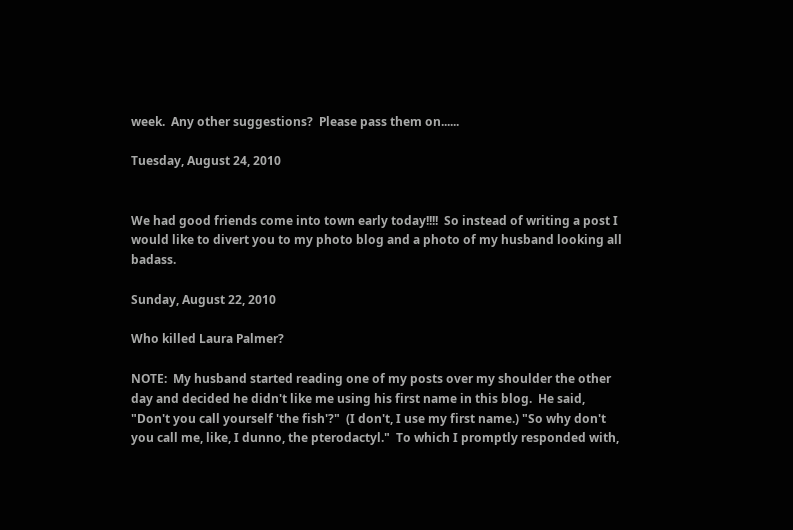week.  Any other suggestions?  Please pass them on......

Tuesday, August 24, 2010


We had good friends come into town early today!!!!  So instead of writing a post I would like to divert you to my photo blog and a photo of my husband looking all badass.

Sunday, August 22, 2010

Who killed Laura Palmer?

NOTE:  My husband started reading one of my posts over my shoulder the other day and decided he didn't like me using his first name in this blog.  He said, "Don't you call yourself 'the fish'?"  (I don't, I use my first name.) "So why don't you call me, like, I dunno, the pterodactyl."  To which I promptly responded with,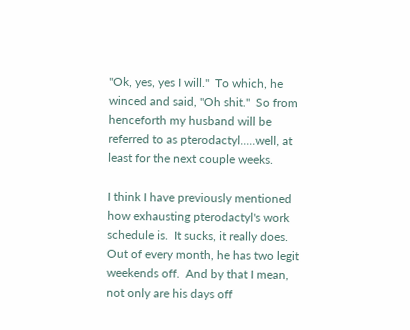"Ok, yes, yes I will."  To which, he winced and said, "Oh shit."  So from henceforth my husband will be referred to as pterodactyl.....well, at least for the next couple weeks.

I think I have previously mentioned how exhausting pterodactyl's work schedule is.  It sucks, it really does.  Out of every month, he has two legit weekends off.  And by that I mean, not only are his days off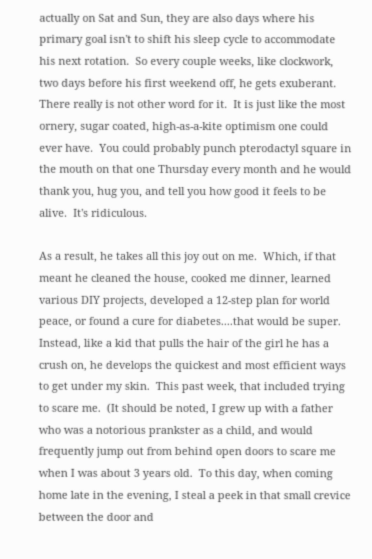actually on Sat and Sun, they are also days where his primary goal isn't to shift his sleep cycle to accommodate his next rotation.  So every couple weeks, like clockwork, two days before his first weekend off, he gets exuberant.  There really is not other word for it.  It is just like the most ornery, sugar coated, high-as-a-kite optimism one could ever have.  You could probably punch pterodactyl square in the mouth on that one Thursday every month and he would thank you, hug you, and tell you how good it feels to be alive.  It's ridiculous.

As a result, he takes all this joy out on me.  Which, if that meant he cleaned the house, cooked me dinner, learned various DIY projects, developed a 12-step plan for world peace, or found a cure for diabetes....that would be super.  Instead, like a kid that pulls the hair of the girl he has a crush on, he develops the quickest and most efficient ways to get under my skin.  This past week, that included trying to scare me.  (It should be noted, I grew up with a father who was a notorious prankster as a child, and would frequently jump out from behind open doors to scare me when I was about 3 years old.  To this day, when coming home late in the evening, I steal a peek in that small crevice between the door and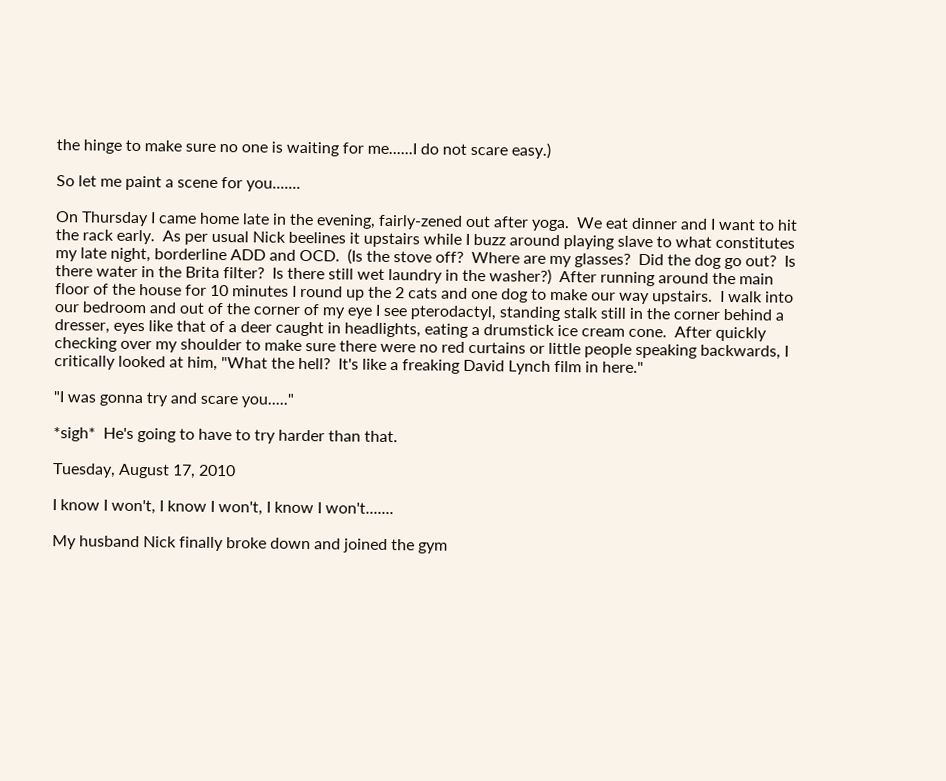the hinge to make sure no one is waiting for me......I do not scare easy.)

So let me paint a scene for you.......

On Thursday I came home late in the evening, fairly-zened out after yoga.  We eat dinner and I want to hit the rack early.  As per usual Nick beelines it upstairs while I buzz around playing slave to what constitutes my late night, borderline ADD and OCD.  (Is the stove off?  Where are my glasses?  Did the dog go out?  Is there water in the Brita filter?  Is there still wet laundry in the washer?)  After running around the main floor of the house for 10 minutes I round up the 2 cats and one dog to make our way upstairs.  I walk into our bedroom and out of the corner of my eye I see pterodactyl, standing stalk still in the corner behind a dresser, eyes like that of a deer caught in headlights, eating a drumstick ice cream cone.  After quickly checking over my shoulder to make sure there were no red curtains or little people speaking backwards, I critically looked at him, "What the hell?  It's like a freaking David Lynch film in here."

"I was gonna try and scare you....."

*sigh*  He's going to have to try harder than that.

Tuesday, August 17, 2010

I know I won't, I know I won't, I know I won't.......

My husband Nick finally broke down and joined the gym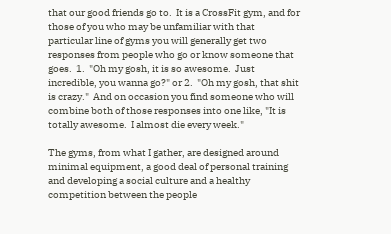that our good friends go to.  It is a CrossFit gym, and for those of you who may be unfamiliar with that particular line of gyms you will generally get two responses from people who go or know someone that goes.  1.  "Oh my gosh, it is so awesome.  Just incredible, you wanna go?" or 2.  "Oh my gosh, that shit is crazy."  And on occasion you find someone who will combine both of those responses into one like, "It is totally awesome.  I almost die every week."

The gyms, from what I gather, are designed around minimal equipment, a good deal of personal training and developing a social culture and a healthy competition between the people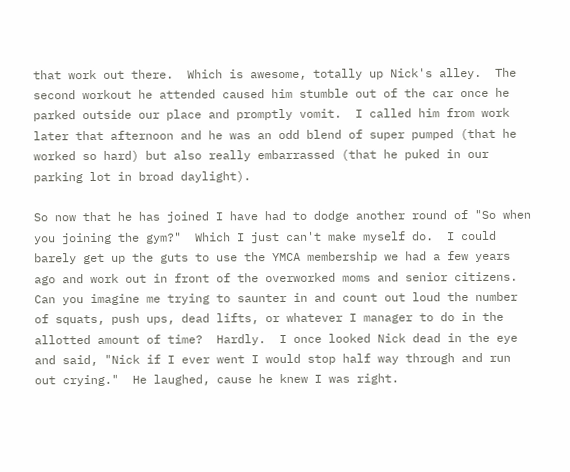that work out there.  Which is awesome, totally up Nick's alley.  The second workout he attended caused him stumble out of the car once he parked outside our place and promptly vomit.  I called him from work later that afternoon and he was an odd blend of super pumped (that he worked so hard) but also really embarrassed (that he puked in our parking lot in broad daylight).

So now that he has joined I have had to dodge another round of "So when you joining the gym?"  Which I just can't make myself do.  I could barely get up the guts to use the YMCA membership we had a few years ago and work out in front of the overworked moms and senior citizens.  Can you imagine me trying to saunter in and count out loud the number of squats, push ups, dead lifts, or whatever I manager to do in the allotted amount of time?  Hardly.  I once looked Nick dead in the eye and said, "Nick if I ever went I would stop half way through and run out crying."  He laughed, cause he knew I was right.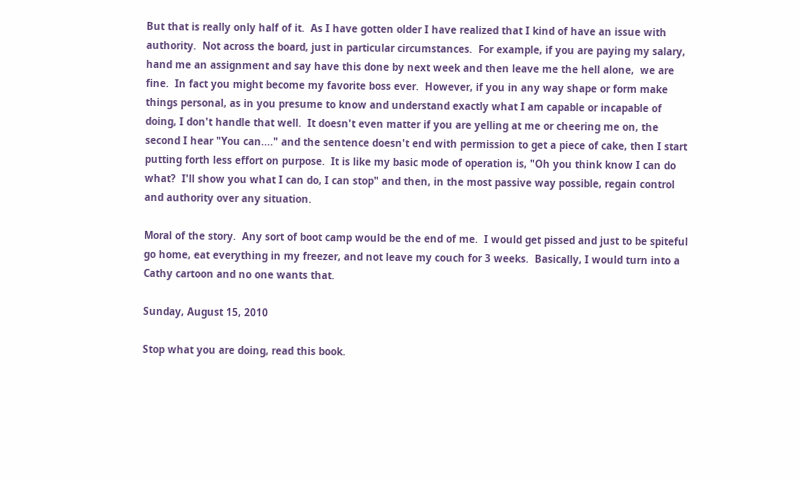But that is really only half of it.  As I have gotten older I have realized that I kind of have an issue with authority.  Not across the board, just in particular circumstances.  For example, if you are paying my salary, hand me an assignment and say have this done by next week and then leave me the hell alone,  we are fine.  In fact you might become my favorite boss ever.  However, if you in any way shape or form make things personal, as in you presume to know and understand exactly what I am capable or incapable of doing, I don't handle that well.  It doesn't even matter if you are yelling at me or cheering me on, the second I hear "You can...." and the sentence doesn't end with permission to get a piece of cake, then I start putting forth less effort on purpose.  It is like my basic mode of operation is, "Oh you think know I can do what?  I'll show you what I can do, I can stop" and then, in the most passive way possible, regain control and authority over any situation.

Moral of the story.  Any sort of boot camp would be the end of me.  I would get pissed and just to be spiteful go home, eat everything in my freezer, and not leave my couch for 3 weeks.  Basically, I would turn into a Cathy cartoon and no one wants that.

Sunday, August 15, 2010

Stop what you are doing, read this book.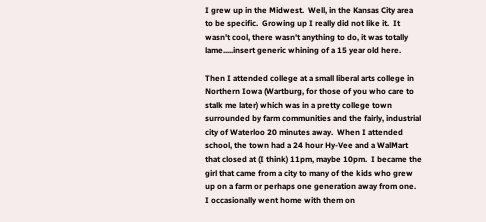I grew up in the Midwest.  Well, in the Kansas City area to be specific.  Growing up I really did not like it.  It wasn't cool, there wasn't anything to do, it was totally lame.....insert generic whining of a 15 year old here.

Then I attended college at a small liberal arts college in Northern Iowa (Wartburg, for those of you who care to stalk me later) which was in a pretty college town surrounded by farm communities and the fairly, industrial city of Waterloo 20 minutes away.  When I attended school, the town had a 24 hour Hy-Vee and a WalMart that closed at (I think) 11pm, maybe 10pm.  I became the girl that came from a city to many of the kids who grew up on a farm or perhaps one generation away from one.  I occasionally went home with them on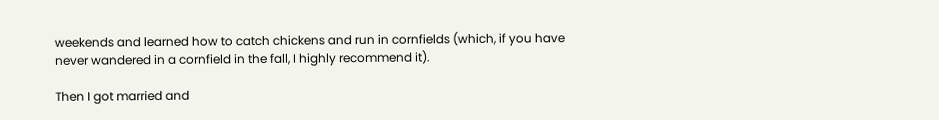weekends and learned how to catch chickens and run in cornfields (which, if you have never wandered in a cornfield in the fall, I highly recommend it).

Then I got married and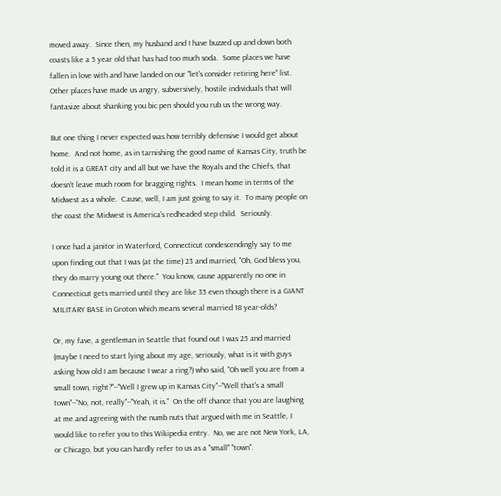moved away.  Since then, my husband and I have buzzed up and down both coasts like a 5 year old that has had too much soda.  Some places we have fallen in love with and have landed on our "let's consider retiring here" list. Other places have made us angry, subversively, hostile individuals that will fantasize about shanking you bic pen should you rub us the wrong way.

But one thing I never expected was how terribly defensive I would get about home.  And not home, as in tarnishing the good name of Kansas City, truth be told it is a GREAT city and all but we have the Royals and the Chiefs, that doesn't leave much room for bragging rights.  I mean home in terms of the Midwest as a whole.  Cause, well, I am just going to say it.  To many people on the coast the Midwest is America's redheaded step child.  Seriously.

I once had a janitor in Waterford, Connecticut condescendingly say to me upon finding out that I was (at the time) 23 and married, "Oh, God bless you, they do marry young out there."  You know, cause apparently no one in Connecticut gets married until they are like 35 even though there is a GIANT MILITARY BASE in Groton which means several married 18 year-olds?

Or, my fave, a gentleman in Seattle that found out I was 25 and married (maybe I need to start lying about my age, seriously, what is it with guys asking how old I am because I wear a ring?) who said, "Oh well you are from a small town, right?"--"Well I grew up in Kansas City"--"Well that's a small town"--"No, not, really"--"Yeah, it is."  On the off chance that you are laughing at me and agreeing with the numb nuts that argued with me in Seattle, I would like to refer you to this Wikipedia entry.  No, we are not New York, LA, or Chicago, but you can hardly refer to us as a "small" "town".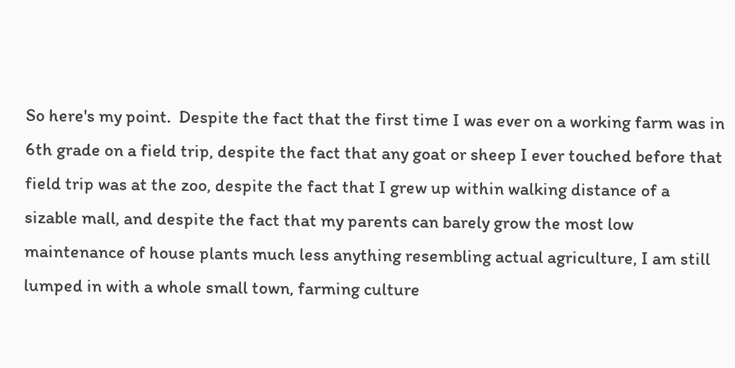So here's my point.  Despite the fact that the first time I was ever on a working farm was in 6th grade on a field trip, despite the fact that any goat or sheep I ever touched before that field trip was at the zoo, despite the fact that I grew up within walking distance of a sizable mall, and despite the fact that my parents can barely grow the most low maintenance of house plants much less anything resembling actual agriculture, I am still lumped in with a whole small town, farming culture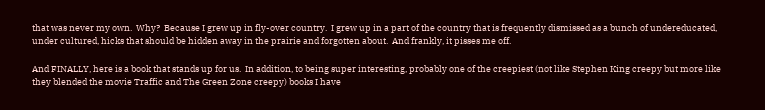that was never my own.  Why?  Because I grew up in fly-over country.  I grew up in a part of the country that is frequently dismissed as a bunch of undereducated, under cultured, hicks that should be hidden away in the prairie and forgotten about.  And frankly, it pisses me off.

And FINALLY, here is a book that stands up for us.  In addition, to being super interesting, probably one of the creepiest (not like Stephen King creepy but more like they blended the movie Traffic and The Green Zone creepy) books I have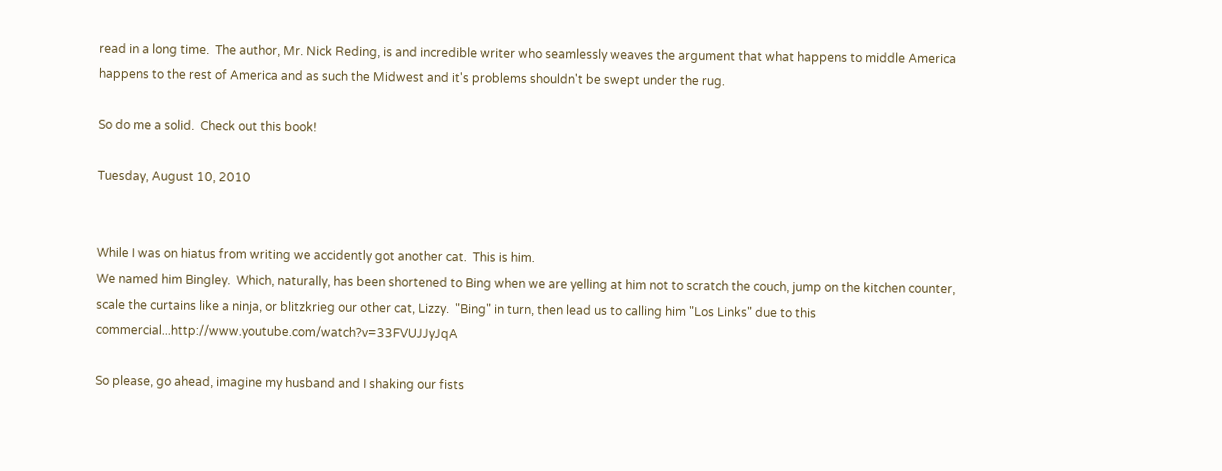read in a long time.  The author, Mr. Nick Reding, is and incredible writer who seamlessly weaves the argument that what happens to middle America happens to the rest of America and as such the Midwest and it's problems shouldn't be swept under the rug.

So do me a solid.  Check out this book!

Tuesday, August 10, 2010


While I was on hiatus from writing we accidently got another cat.  This is him.
We named him Bingley.  Which, naturally, has been shortened to Bing when we are yelling at him not to scratch the couch, jump on the kitchen counter, scale the curtains like a ninja, or blitzkrieg our other cat, Lizzy.  "Bing" in turn, then lead us to calling him "Los Links" due to this commercial...http://www.youtube.com/watch?v=33FVUJJyJqA

So please, go ahead, imagine my husband and I shaking our fists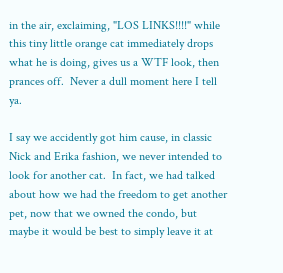in the air, exclaiming, "LOS LINKS!!!!" while this tiny little orange cat immediately drops what he is doing, gives us a WTF look, then prances off.  Never a dull moment here I tell ya.

I say we accidently got him cause, in classic Nick and Erika fashion, we never intended to look for another cat.  In fact, we had talked about how we had the freedom to get another pet, now that we owned the condo, but maybe it would be best to simply leave it at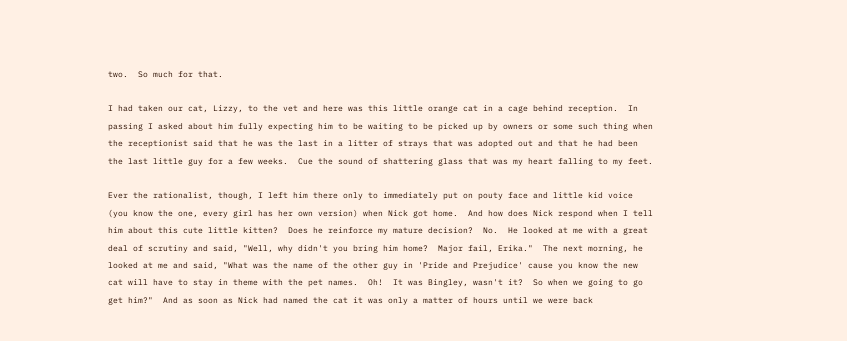two.  So much for that.

I had taken our cat, Lizzy, to the vet and here was this little orange cat in a cage behind reception.  In passing I asked about him fully expecting him to be waiting to be picked up by owners or some such thing when the receptionist said that he was the last in a litter of strays that was adopted out and that he had been the last little guy for a few weeks.  Cue the sound of shattering glass that was my heart falling to my feet.

Ever the rationalist, though, I left him there only to immediately put on pouty face and little kid voice (you know the one, every girl has her own version) when Nick got home.  And how does Nick respond when I tell him about this cute little kitten?  Does he reinforce my mature decision?  No.  He looked at me with a great deal of scrutiny and said, "Well, why didn't you bring him home?  Major fail, Erika."  The next morning, he looked at me and said, "What was the name of the other guy in 'Pride and Prejudice' cause you know the new cat will have to stay in theme with the pet names.  Oh!  It was Bingley, wasn't it?  So when we going to go get him?"  And as soon as Nick had named the cat it was only a matter of hours until we were back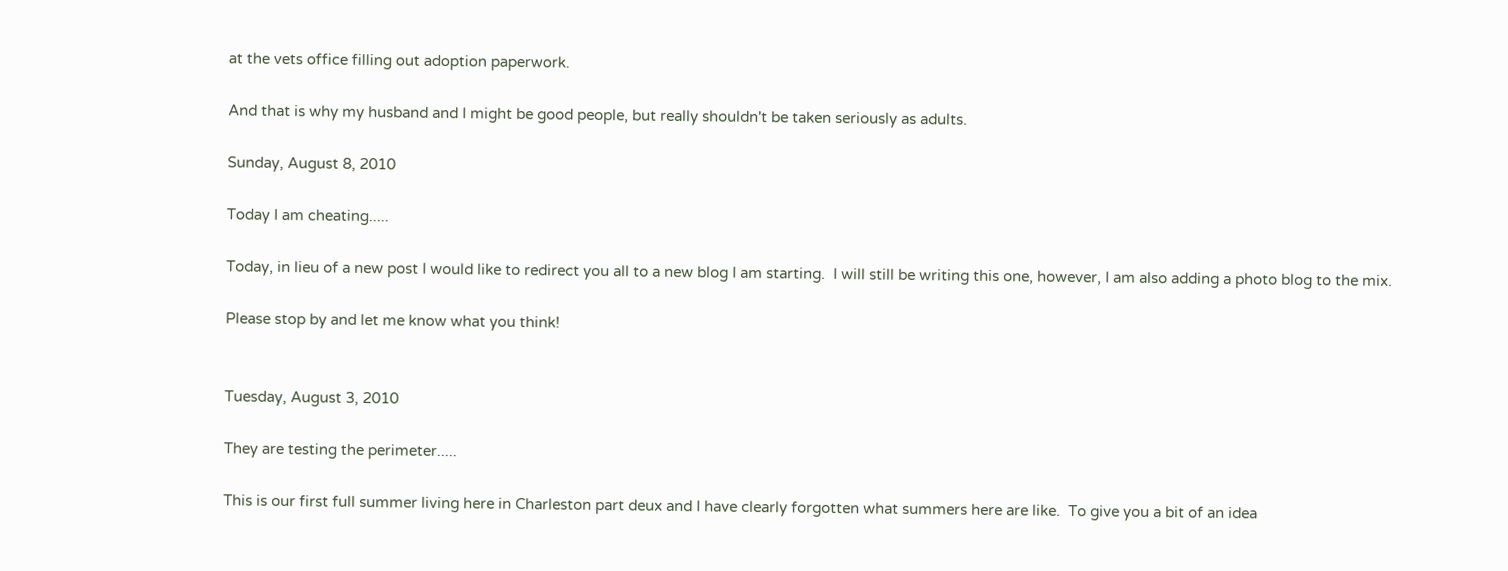at the vets office filling out adoption paperwork.

And that is why my husband and I might be good people, but really shouldn't be taken seriously as adults.

Sunday, August 8, 2010

Today I am cheating.....

Today, in lieu of a new post I would like to redirect you all to a new blog I am starting.  I will still be writing this one, however, I am also adding a photo blog to the mix.

Please stop by and let me know what you think!


Tuesday, August 3, 2010

They are testing the perimeter.....

This is our first full summer living here in Charleston part deux and I have clearly forgotten what summers here are like.  To give you a bit of an idea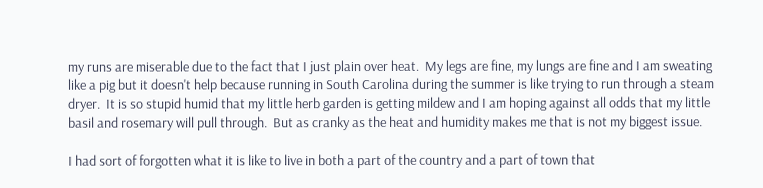my runs are miserable due to the fact that I just plain over heat.  My legs are fine, my lungs are fine and I am sweating like a pig but it doesn't help because running in South Carolina during the summer is like trying to run through a steam dryer.  It is so stupid humid that my little herb garden is getting mildew and I am hoping against all odds that my little basil and rosemary will pull through.  But as cranky as the heat and humidity makes me that is not my biggest issue.

I had sort of forgotten what it is like to live in both a part of the country and a part of town that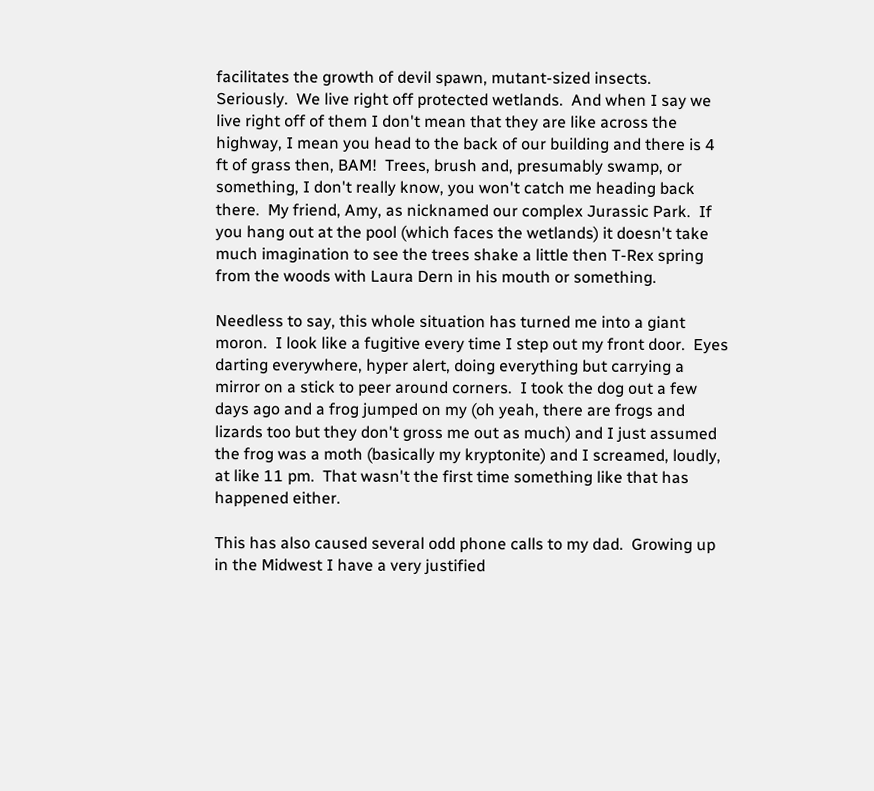facilitates the growth of devil spawn, mutant-sized insects.  Seriously.  We live right off protected wetlands.  And when I say we live right off of them I don't mean that they are like across the highway, I mean you head to the back of our building and there is 4 ft of grass then, BAM!  Trees, brush and, presumably swamp, or something, I don't really know, you won't catch me heading back there.  My friend, Amy, as nicknamed our complex Jurassic Park.  If you hang out at the pool (which faces the wetlands) it doesn't take much imagination to see the trees shake a little then T-Rex spring from the woods with Laura Dern in his mouth or something.

Needless to say, this whole situation has turned me into a giant moron.  I look like a fugitive every time I step out my front door.  Eyes darting everywhere, hyper alert, doing everything but carrying a mirror on a stick to peer around corners.  I took the dog out a few days ago and a frog jumped on my (oh yeah, there are frogs and lizards too but they don't gross me out as much) and I just assumed the frog was a moth (basically my kryptonite) and I screamed, loudly, at like 11 pm.  That wasn't the first time something like that has happened either.

This has also caused several odd phone calls to my dad.  Growing up in the Midwest I have a very justified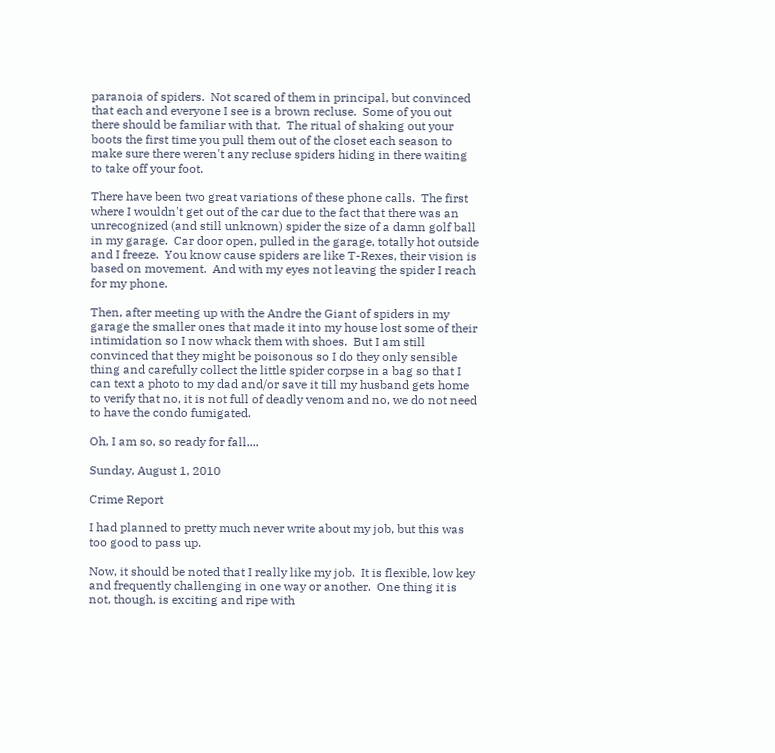paranoia of spiders.  Not scared of them in principal, but convinced that each and everyone I see is a brown recluse.  Some of you out there should be familiar with that.  The ritual of shaking out your boots the first time you pull them out of the closet each season to make sure there weren't any recluse spiders hiding in there waiting to take off your foot.

There have been two great variations of these phone calls.  The first where I wouldn't get out of the car due to the fact that there was an unrecognized (and still unknown) spider the size of a damn golf ball in my garage.  Car door open, pulled in the garage, totally hot outside and I freeze.  You know cause spiders are like T-Rexes, their vision is based on movement.  And with my eyes not leaving the spider I reach for my phone.

Then, after meeting up with the Andre the Giant of spiders in my garage the smaller ones that made it into my house lost some of their intimidation so I now whack them with shoes.  But I am still convinced that they might be poisonous so I do they only sensible thing and carefully collect the little spider corpse in a bag so that I can text a photo to my dad and/or save it till my husband gets home to verify that no, it is not full of deadly venom and no, we do not need to have the condo fumigated.

Oh, I am so, so ready for fall....

Sunday, August 1, 2010

Crime Report

I had planned to pretty much never write about my job, but this was too good to pass up.

Now, it should be noted that I really like my job.  It is flexible, low key and frequently challenging in one way or another.  One thing it is not, though, is exciting and ripe with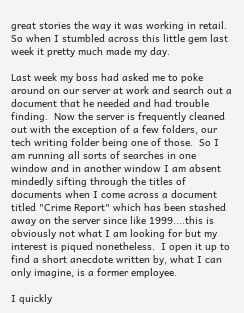great stories the way it was working in retail.  So when I stumbled across this little gem last week it pretty much made my day.

Last week my boss had asked me to poke around on our server at work and search out a document that he needed and had trouble finding.  Now the server is frequently cleaned out with the exception of a few folders, our tech writing folder being one of those.  So I am running all sorts of searches in one window and in another window I am absent mindedly sifting through the titles of documents when I come across a document titled "Crime Report" which has been stashed away on the server since like 1999....this is obviously not what I am looking for but my interest is piqued nonetheless.  I open it up to find a short anecdote written by, what I can only imagine, is a former employee.

I quickly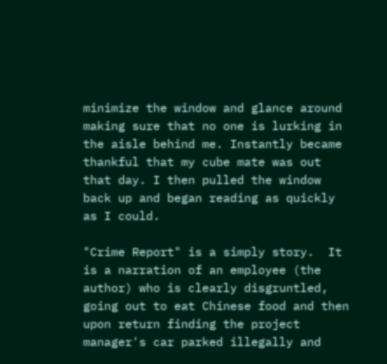minimize the window and glance around making sure that no one is lurking in the aisle behind me. Instantly became thankful that my cube mate was out that day. I then pulled the window back up and began reading as quickly as I could.

"Crime Report" is a simply story.  It is a narration of an employee (the author) who is clearly disgruntled, going out to eat Chinese food and then upon return finding the project manager's car parked illegally and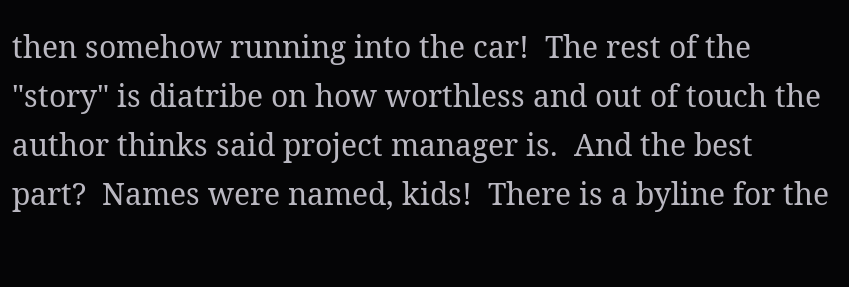then somehow running into the car!  The rest of the "story" is diatribe on how worthless and out of touch the author thinks said project manager is.  And the best part?  Names were named, kids!  There is a byline for the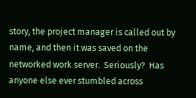story, the project manager is called out by name, and then it was saved on the networked work server.  Seriously?  Has anyone else ever stumbled across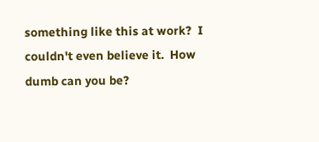something like this at work?  I couldn't even believe it.  How dumb can you be?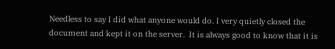Needless to say I did what anyone would do. I very quietly closed the document and kept it on the server.  It is always good to know that it is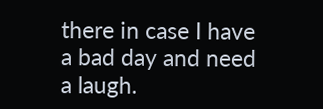there in case I have a bad day and need a laugh.